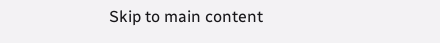Skip to main content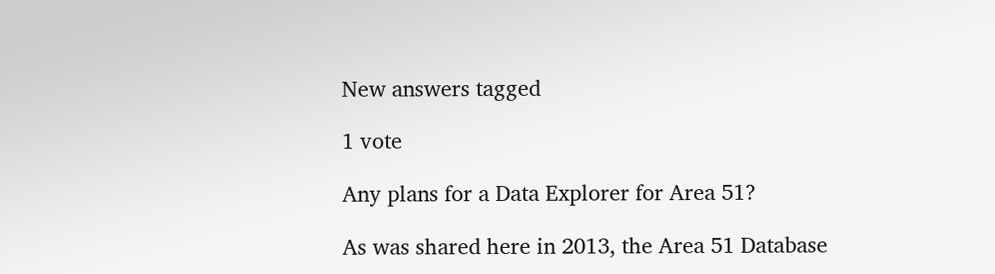New answers tagged

1 vote

Any plans for a Data Explorer for Area 51?

As was shared here in 2013, the Area 51 Database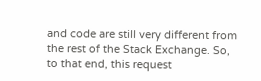and code are still very different from the rest of the Stack Exchange. So, to that end, this request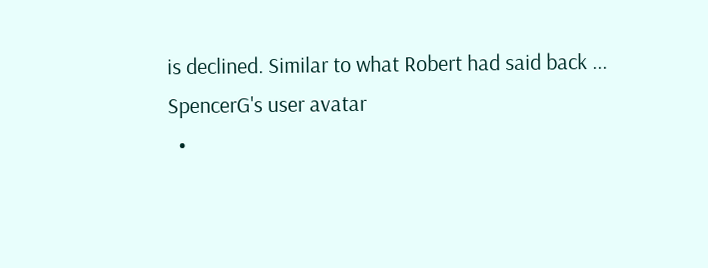is declined. Similar to what Robert had said back ...
SpencerG's user avatar
  •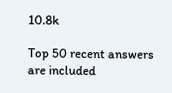10.8k

Top 50 recent answers are included